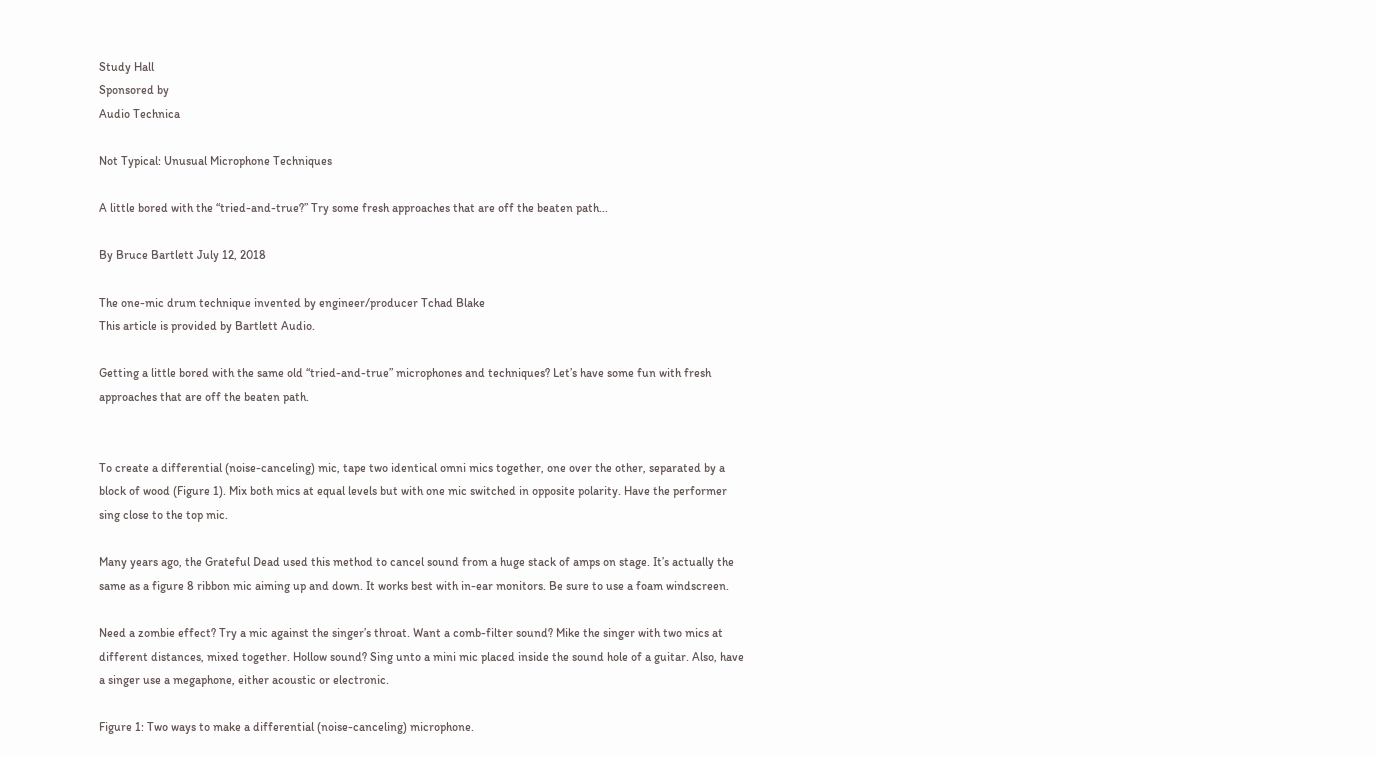Study Hall
Sponsored by
Audio Technica

Not Typical: Unusual Microphone Techniques

A little bored with the “tried-and-true?” Try some fresh approaches that are off the beaten path...

By Bruce Bartlett July 12, 2018

The one-mic drum technique invented by engineer/producer Tchad Blake
This article is provided by Bartlett Audio.

Getting a little bored with the same old “tried-and-true” microphones and techniques? Let’s have some fun with fresh approaches that are off the beaten path.


To create a differential (noise-canceling) mic, tape two identical omni mics together, one over the other, separated by a block of wood (Figure 1). Mix both mics at equal levels but with one mic switched in opposite polarity. Have the performer sing close to the top mic.

Many years ago, the Grateful Dead used this method to cancel sound from a huge stack of amps on stage. It’s actually the same as a figure 8 ribbon mic aiming up and down. It works best with in-ear monitors. Be sure to use a foam windscreen.

Need a zombie effect? Try a mic against the singer’s throat. Want a comb-filter sound? Mike the singer with two mics at different distances, mixed together. Hollow sound? Sing unto a mini mic placed inside the sound hole of a guitar. Also, have a singer use a megaphone, either acoustic or electronic.

Figure 1: Two ways to make a differential (noise-canceling) microphone.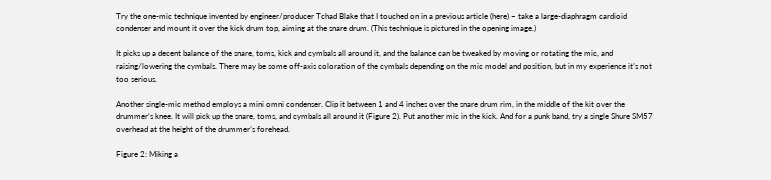Try the one-mic technique invented by engineer/producer Tchad Blake that I touched on in a previous article (here) – take a large-diaphragm cardioid condenser and mount it over the kick drum top, aiming at the snare drum. (This technique is pictured in the opening image.)

It picks up a decent balance of the snare, toms, kick and cymbals all around it, and the balance can be tweaked by moving or rotating the mic, and raising/lowering the cymbals. There may be some off-axis coloration of the cymbals depending on the mic model and position, but in my experience it’s not too serious.

Another single-mic method employs a mini omni condenser. Clip it between 1 and 4 inches over the snare drum rim, in the middle of the kit over the drummer’s knee. It will pick up the snare, toms, and cymbals all around it (Figure 2). Put another mic in the kick. And for a punk band, try a single Shure SM57 overhead at the height of the drummer’s forehead.

Figure 2: Miking a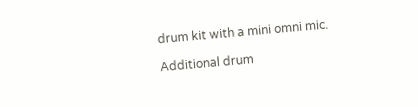drum kit with a mini omni mic.

Additional drum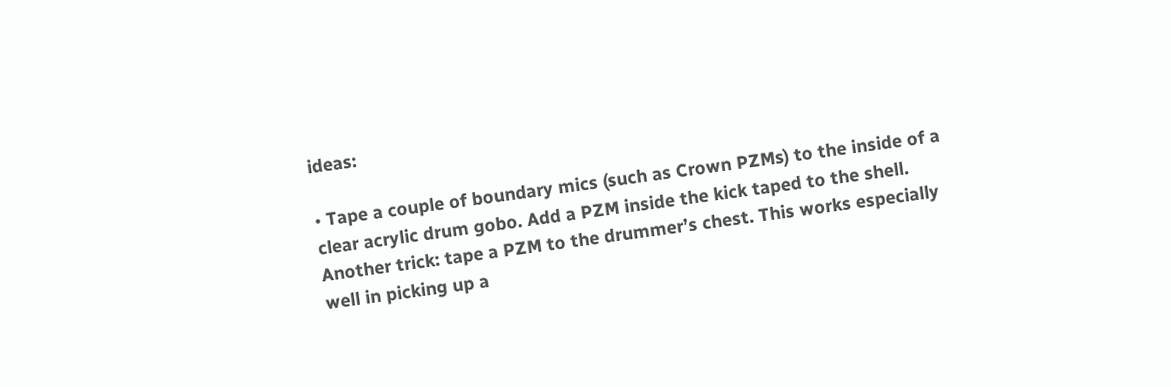ideas:

• Tape a couple of boundary mics (such as Crown PZMs) to the inside of a clear acrylic drum gobo. Add a PZM inside the kick taped to the shell. Another trick: tape a PZM to the drummer’s chest. This works especially well in picking up a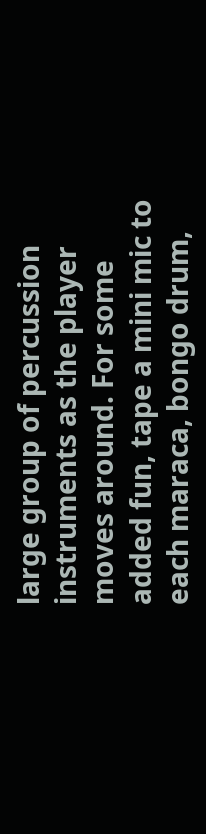large group of percussion instruments as the player moves around. For some added fun, tape a mini mic to each maraca, bongo drum,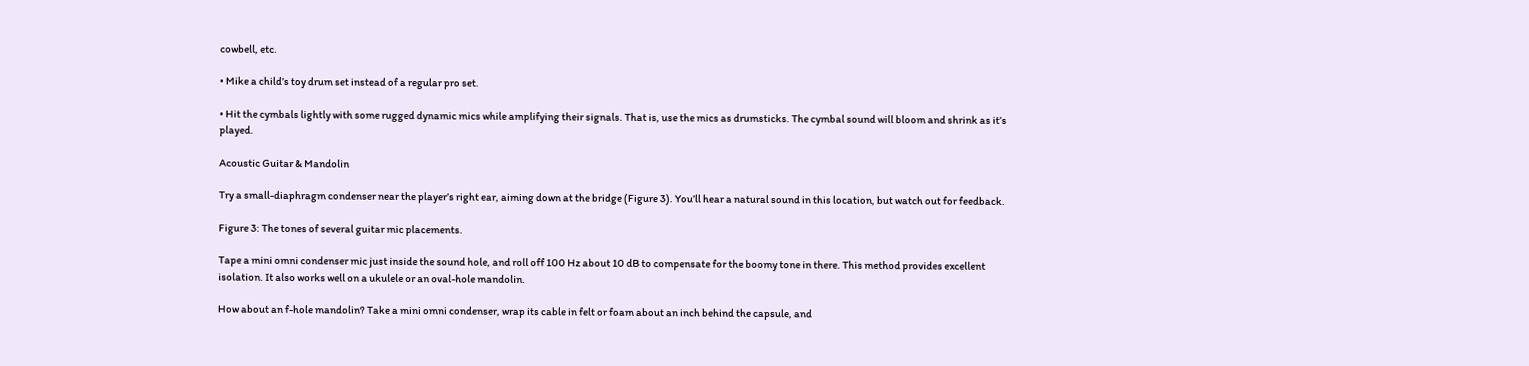cowbell, etc.

• Mike a child’s toy drum set instead of a regular pro set.

• Hit the cymbals lightly with some rugged dynamic mics while amplifying their signals. That is, use the mics as drumsticks. The cymbal sound will bloom and shrink as it’s played.

Acoustic Guitar & Mandolin

Try a small-diaphragm condenser near the player’s right ear, aiming down at the bridge (Figure 3). You’ll hear a natural sound in this location, but watch out for feedback.

Figure 3: The tones of several guitar mic placements.

Tape a mini omni condenser mic just inside the sound hole, and roll off 100 Hz about 10 dB to compensate for the boomy tone in there. This method provides excellent isolation. It also works well on a ukulele or an oval-hole mandolin.

How about an f-hole mandolin? Take a mini omni condenser, wrap its cable in felt or foam about an inch behind the capsule, and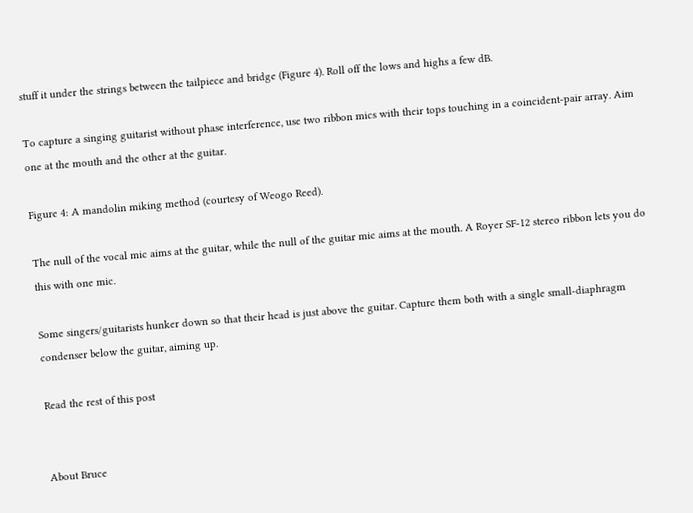stuff it under the strings between the tailpiece and bridge (Figure 4). Roll off the lows and highs a few dB.

To capture a singing guitarist without phase interference, use two ribbon mics with their tops touching in a coincident-pair array. Aim one at the mouth and the other at the guitar.

Figure 4: A mandolin miking method (courtesy of Weogo Reed).

The null of the vocal mic aims at the guitar, while the null of the guitar mic aims at the mouth. A Royer SF-12 stereo ribbon lets you do this with one mic.

Some singers/guitarists hunker down so that their head is just above the guitar. Capture them both with a single small-diaphragm condenser below the guitar, aiming up.

Read the rest of this post


About Bruce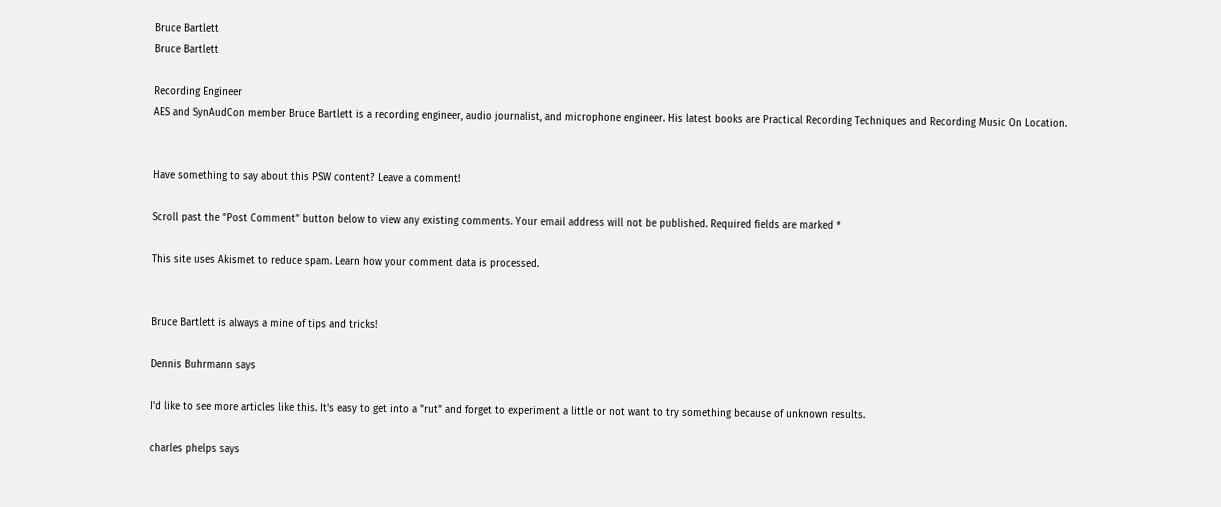Bruce Bartlett
Bruce Bartlett

Recording Engineer
AES and SynAudCon member Bruce Bartlett is a recording engineer, audio journalist, and microphone engineer. His latest books are Practical Recording Techniques and Recording Music On Location.


Have something to say about this PSW content? Leave a comment!

Scroll past the ”Post Comment” button below to view any existing comments. Your email address will not be published. Required fields are marked *

This site uses Akismet to reduce spam. Learn how your comment data is processed.


Bruce Bartlett is always a mine of tips and tricks!

Dennis Buhrmann says

I'd like to see more articles like this. It's easy to get into a "rut" and forget to experiment a little or not want to try something because of unknown results.

charles phelps says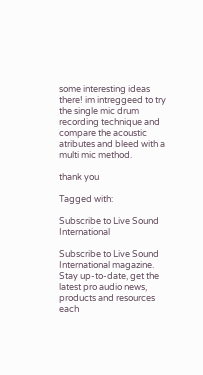some interesting ideas there! im intreggeed to try the single mic drum recording technique and compare the acoustic atributes and bleed with a multi mic method.

thank you

Tagged with:

Subscribe to Live Sound International

Subscribe to Live Sound International magazine. Stay up-to-date, get the latest pro audio news, products and resources each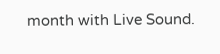month with Live Sound.